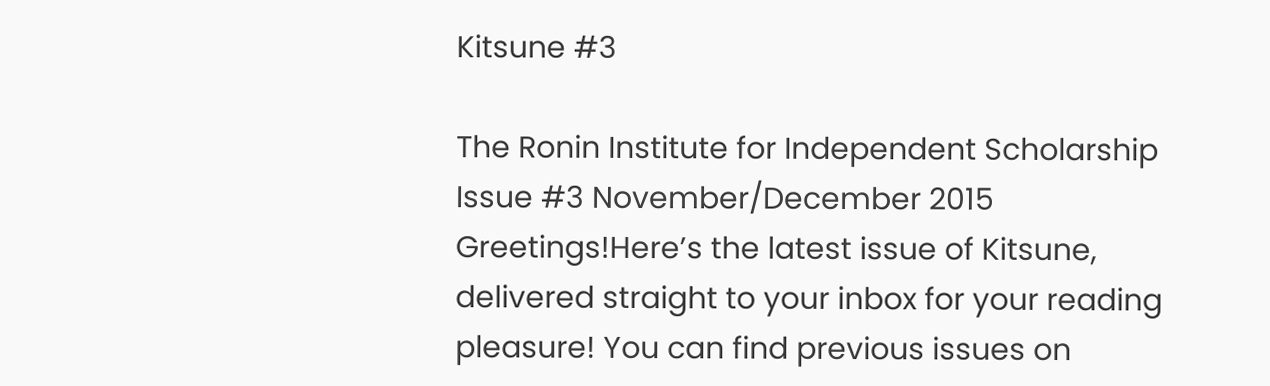Kitsune #3

The Ronin Institute for Independent Scholarship
Issue #3 November/December 2015
Greetings!Here’s the latest issue of Kitsune, delivered straight to your inbox for your reading pleasure! You can find previous issues on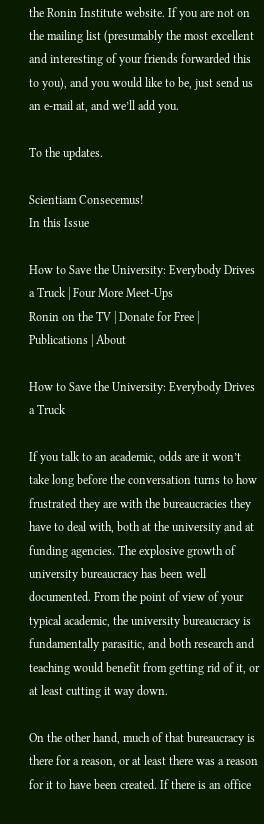the Ronin Institute website. If you are not on the mailing list (presumably the most excellent and interesting of your friends forwarded this to you), and you would like to be, just send us an e-mail at, and we’ll add you.

To the updates.

Scientiam Consecemus!
In this Issue

How to Save the University: Everybody Drives a Truck | Four More Meet-Ups
Ronin on the TV | Donate for Free | Publications | About

How to Save the University: Everybody Drives a Truck

If you talk to an academic, odds are it won’t take long before the conversation turns to how frustrated they are with the bureaucracies they have to deal with, both at the university and at funding agencies. The explosive growth of university bureaucracy has been well documented. From the point of view of your typical academic, the university bureaucracy is fundamentally parasitic, and both research and teaching would benefit from getting rid of it, or at least cutting it way down.

On the other hand, much of that bureaucracy is there for a reason, or at least there was a reason for it to have been created. If there is an office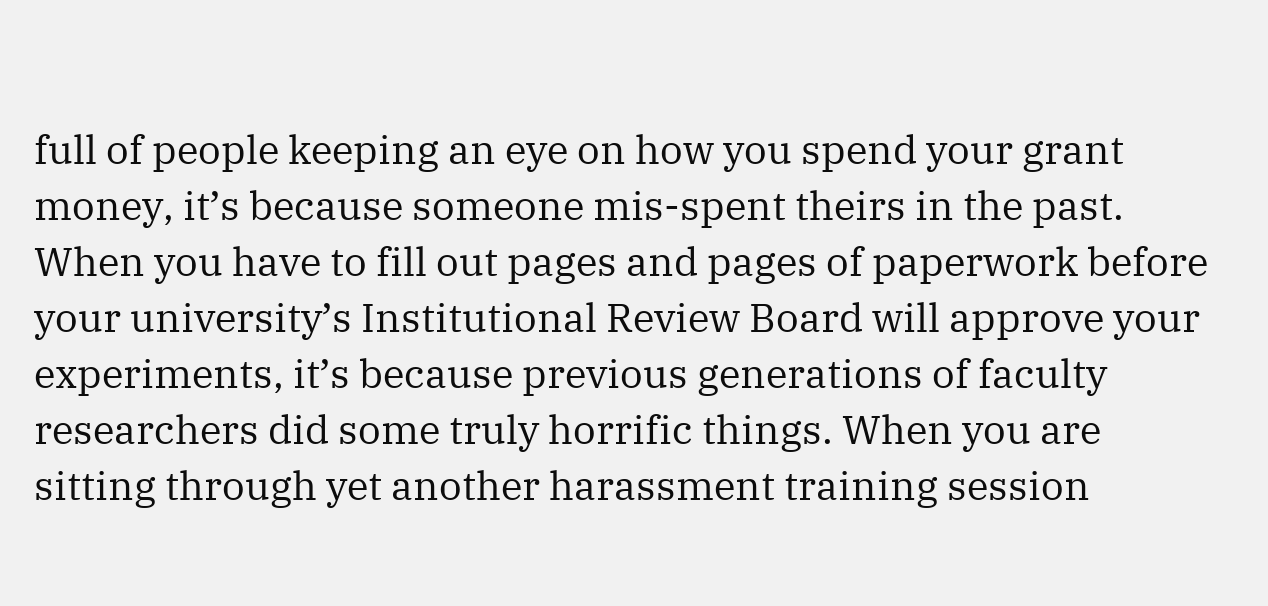full of people keeping an eye on how you spend your grant money, it’s because someone mis-spent theirs in the past. When you have to fill out pages and pages of paperwork before your university’s Institutional Review Board will approve your experiments, it’s because previous generations of faculty researchers did some truly horrific things. When you are sitting through yet another harassment training session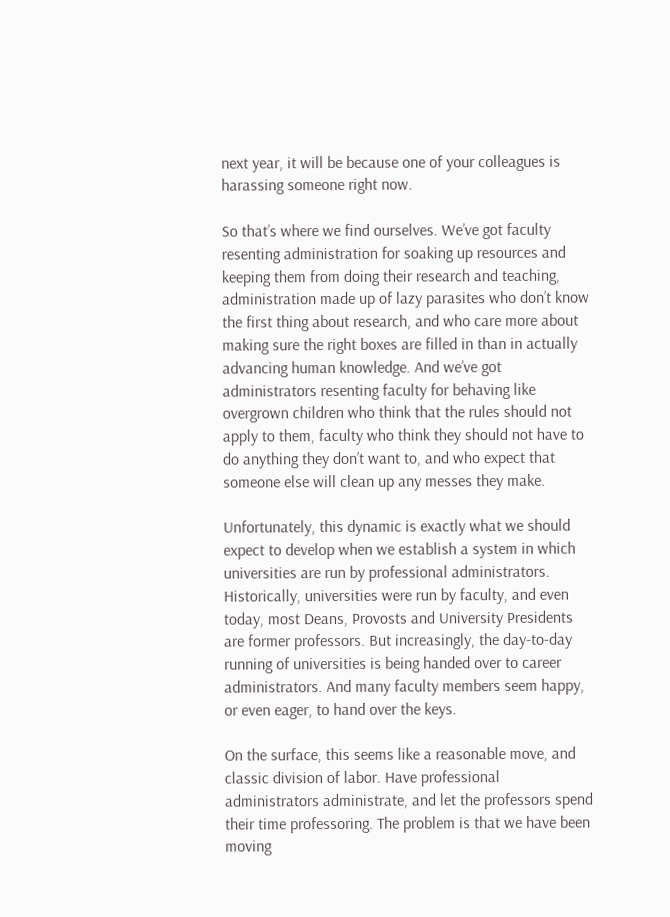next year, it will be because one of your colleagues is harassing someone right now.

So that’s where we find ourselves. We’ve got faculty resenting administration for soaking up resources and keeping them from doing their research and teaching, administration made up of lazy parasites who don’t know the first thing about research, and who care more about making sure the right boxes are filled in than in actually advancing human knowledge. And we’ve got administrators resenting faculty for behaving like overgrown children who think that the rules should not apply to them, faculty who think they should not have to do anything they don’t want to, and who expect that someone else will clean up any messes they make.

Unfortunately, this dynamic is exactly what we should expect to develop when we establish a system in which universities are run by professional administrators. Historically, universities were run by faculty, and even today, most Deans, Provosts and University Presidents are former professors. But increasingly, the day-to-day running of universities is being handed over to career administrators. And many faculty members seem happy, or even eager, to hand over the keys.

On the surface, this seems like a reasonable move, and classic division of labor. Have professional administrators administrate, and let the professors spend their time professoring. The problem is that we have been moving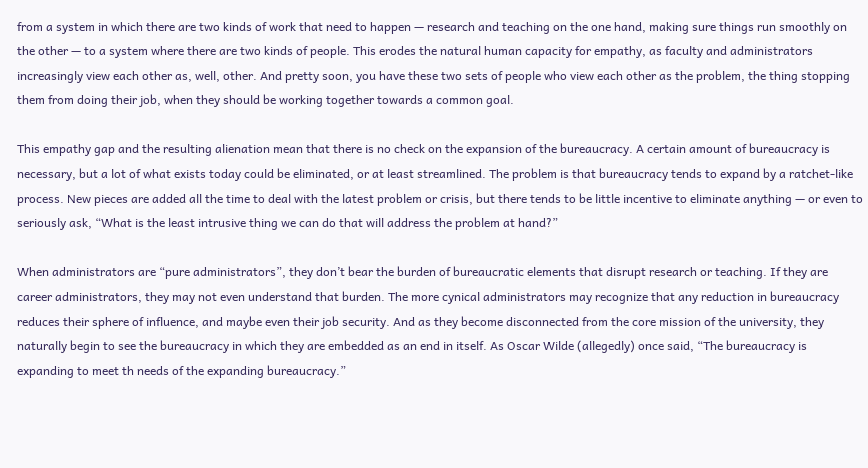from a system in which there are two kinds of work that need to happen — research and teaching on the one hand, making sure things run smoothly on the other — to a system where there are two kinds of people. This erodes the natural human capacity for empathy, as faculty and administrators increasingly view each other as, well, other. And pretty soon, you have these two sets of people who view each other as the problem, the thing stopping them from doing their job, when they should be working together towards a common goal.

This empathy gap and the resulting alienation mean that there is no check on the expansion of the bureaucracy. A certain amount of bureaucracy is necessary, but a lot of what exists today could be eliminated, or at least streamlined. The problem is that bureaucracy tends to expand by a ratchet-like process. New pieces are added all the time to deal with the latest problem or crisis, but there tends to be little incentive to eliminate anything — or even to seriously ask, “What is the least intrusive thing we can do that will address the problem at hand?”

When administrators are “pure administrators”, they don’t bear the burden of bureaucratic elements that disrupt research or teaching. If they are career administrators, they may not even understand that burden. The more cynical administrators may recognize that any reduction in bureaucracy reduces their sphere of influence, and maybe even their job security. And as they become disconnected from the core mission of the university, they naturally begin to see the bureaucracy in which they are embedded as an end in itself. As Oscar Wilde (allegedly) once said, “The bureaucracy is expanding to meet th needs of the expanding bureaucracy.”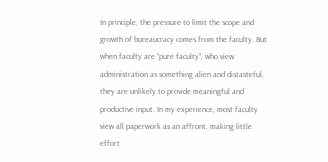In principle, the pressure to limit the scope and growth of bureaucracy comes from the faculty. But when faculty are “pure faculty”, who view administration as something alien and distasteful, they are unlikely to provide meaningful and productive input. In my experience, most faculty view all paperwork as an affront, making little effort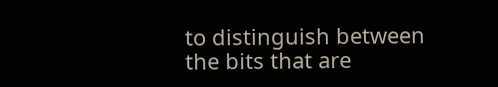to distinguish between the bits that are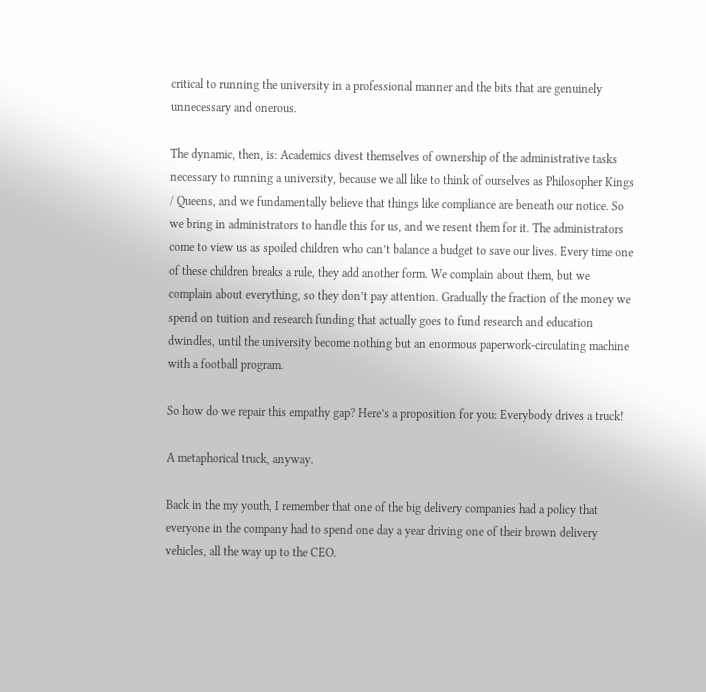critical to running the university in a professional manner and the bits that are genuinely unnecessary and onerous.

The dynamic, then, is: Academics divest themselves of ownership of the administrative tasks necessary to running a university, because we all like to think of ourselves as Philosopher Kings / Queens, and we fundamentally believe that things like compliance are beneath our notice. So we bring in administrators to handle this for us, and we resent them for it. The administrators come to view us as spoiled children who can’t balance a budget to save our lives. Every time one of these children breaks a rule, they add another form. We complain about them, but we complain about everything, so they don’t pay attention. Gradually the fraction of the money we spend on tuition and research funding that actually goes to fund research and education dwindles, until the university become nothing but an enormous paperwork-circulating machine with a football program.

So how do we repair this empathy gap? Here’s a proposition for you: Everybody drives a truck!

A metaphorical truck, anyway.

Back in the my youth, I remember that one of the big delivery companies had a policy that everyone in the company had to spend one day a year driving one of their brown delivery vehicles, all the way up to the CEO.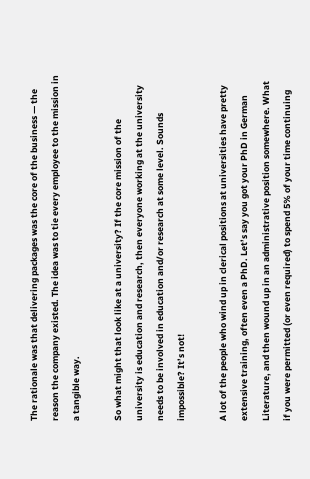The rationale was that delivering packages was the core of the business — the reason the company existed. The idea was to tie every employee to the mission in a tangible way.

So what might that look like at a university? If the core mission of the university is education and research, then everyone working at the university needs to be involved in education and/or research at some level. Sounds impossible? It’s not!

A lot of the people who wind up in clerical positions at universities have pretty extensive training, often even a PhD. Let’s say you got your PhD in German Literature, and then wound up in an administrative position somewhere. What if you were permitted (or even required) to spend 5% of your time continuing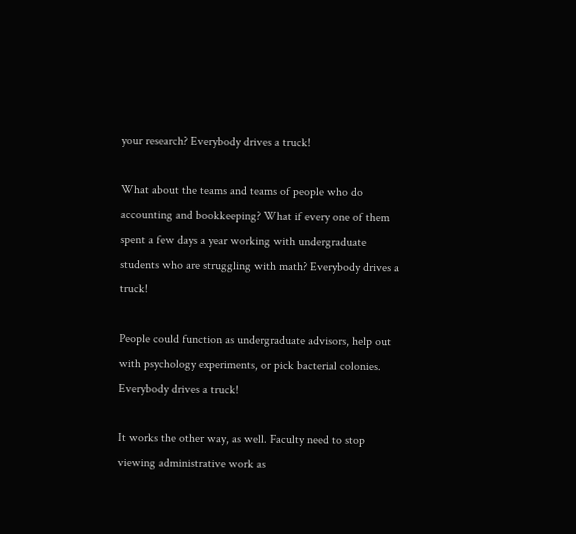your research? Everybody drives a truck!

What about the teams and teams of people who do accounting and bookkeeping? What if every one of them spent a few days a year working with undergraduate students who are struggling with math? Everybody drives a truck!

People could function as undergraduate advisors, help out with psychology experiments, or pick bacterial colonies. Everybody drives a truck!

It works the other way, as well. Faculty need to stop viewing administrative work as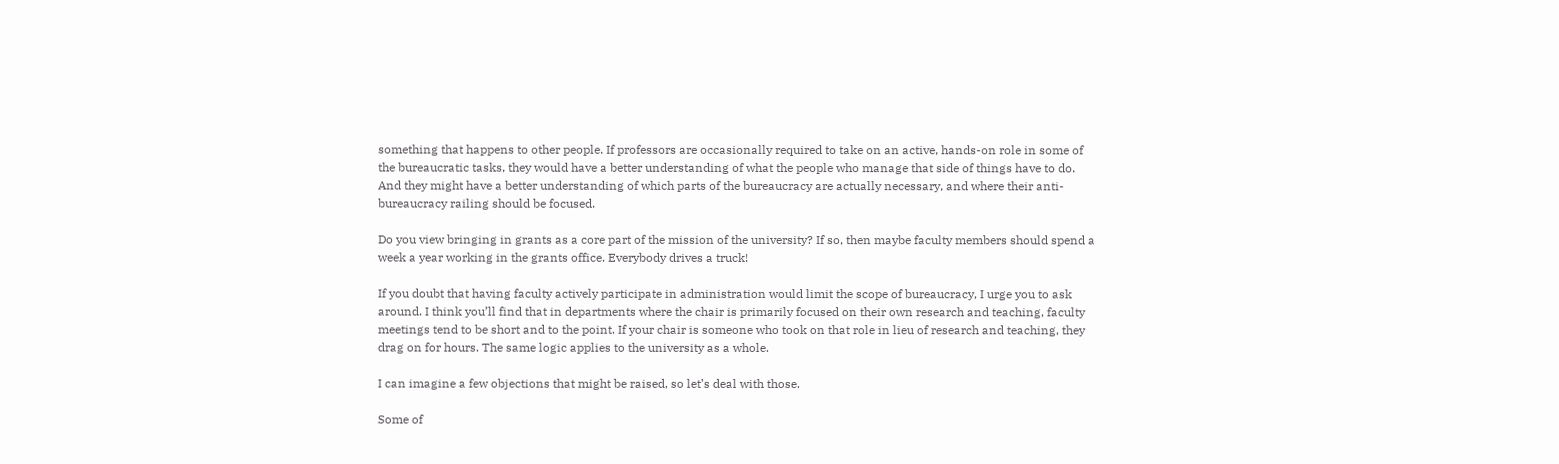something that happens to other people. If professors are occasionally required to take on an active, hands-on role in some of the bureaucratic tasks, they would have a better understanding of what the people who manage that side of things have to do. And they might have a better understanding of which parts of the bureaucracy are actually necessary, and where their anti-bureaucracy railing should be focused.

Do you view bringing in grants as a core part of the mission of the university? If so, then maybe faculty members should spend a week a year working in the grants office. Everybody drives a truck!

If you doubt that having faculty actively participate in administration would limit the scope of bureaucracy, I urge you to ask around. I think you’ll find that in departments where the chair is primarily focused on their own research and teaching, faculty meetings tend to be short and to the point. If your chair is someone who took on that role in lieu of research and teaching, they drag on for hours. The same logic applies to the university as a whole.

I can imagine a few objections that might be raised, so let’s deal with those.

Some of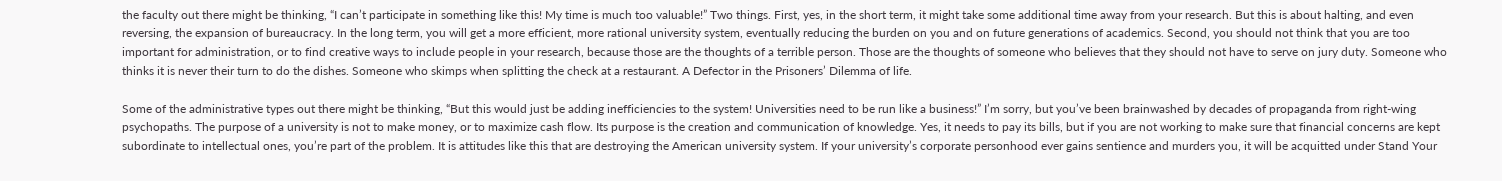the faculty out there might be thinking, “I can’t participate in something like this! My time is much too valuable!” Two things. First, yes, in the short term, it might take some additional time away from your research. But this is about halting, and even reversing, the expansion of bureaucracy. In the long term, you will get a more efficient, more rational university system, eventually reducing the burden on you and on future generations of academics. Second, you should not think that you are too important for administration, or to find creative ways to include people in your research, because those are the thoughts of a terrible person. Those are the thoughts of someone who believes that they should not have to serve on jury duty. Someone who thinks it is never their turn to do the dishes. Someone who skimps when splitting the check at a restaurant. A Defector in the Prisoners’ Dilemma of life.

Some of the administrative types out there might be thinking, “But this would just be adding inefficiencies to the system! Universities need to be run like a business!” I’m sorry, but you’ve been brainwashed by decades of propaganda from right-wing psychopaths. The purpose of a university is not to make money, or to maximize cash flow. Its purpose is the creation and communication of knowledge. Yes, it needs to pay its bills, but if you are not working to make sure that financial concerns are kept subordinate to intellectual ones, you’re part of the problem. It is attitudes like this that are destroying the American university system. If your university’s corporate personhood ever gains sentience and murders you, it will be acquitted under Stand Your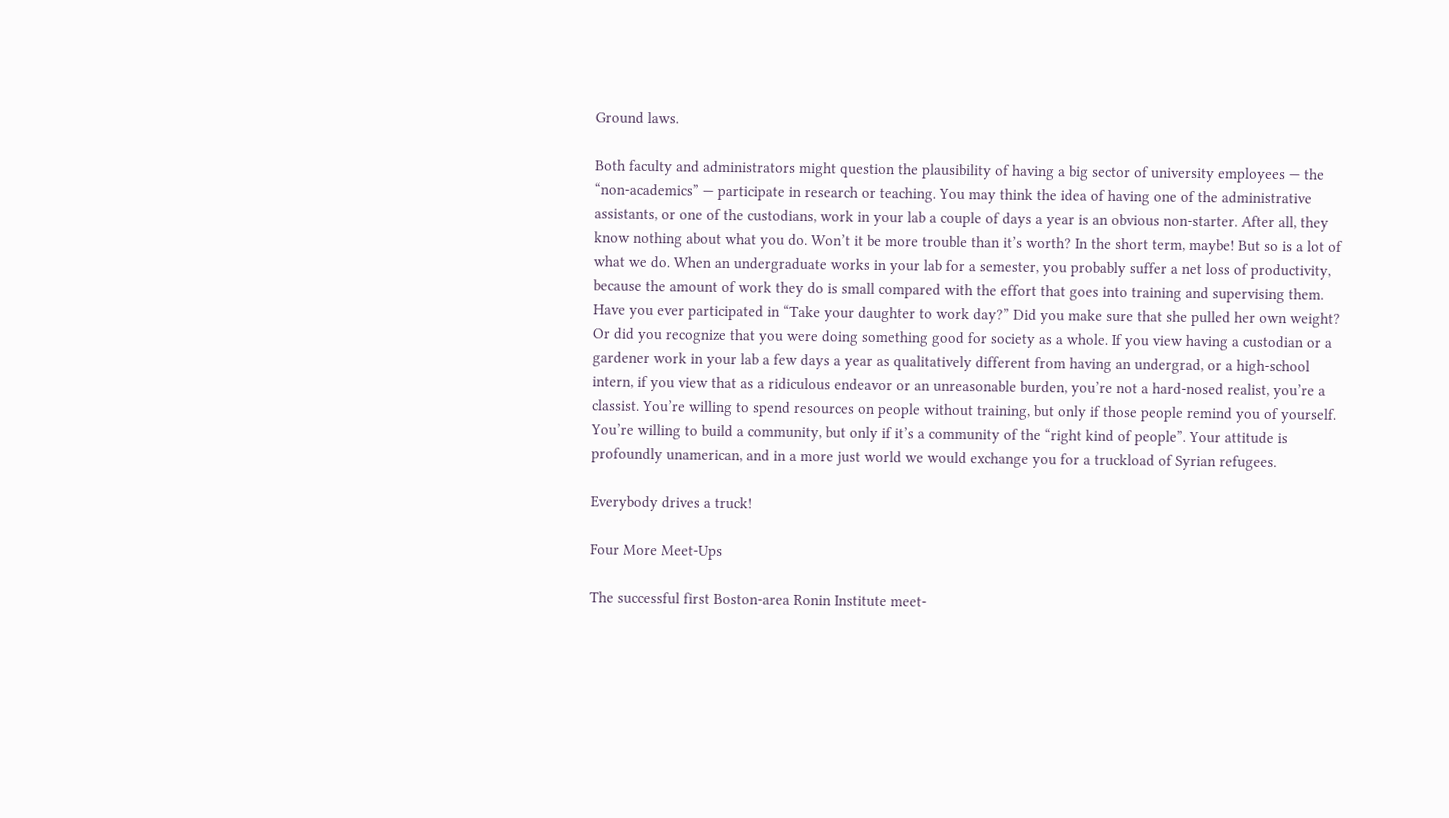Ground laws.

Both faculty and administrators might question the plausibility of having a big sector of university employees — the “non-academics” — participate in research or teaching. You may think the idea of having one of the administrative assistants, or one of the custodians, work in your lab a couple of days a year is an obvious non-starter. After all, they know nothing about what you do. Won’t it be more trouble than it’s worth? In the short term, maybe! But so is a lot of what we do. When an undergraduate works in your lab for a semester, you probably suffer a net loss of productivity, because the amount of work they do is small compared with the effort that goes into training and supervising them. Have you ever participated in “Take your daughter to work day?” Did you make sure that she pulled her own weight? Or did you recognize that you were doing something good for society as a whole. If you view having a custodian or a gardener work in your lab a few days a year as qualitatively different from having an undergrad, or a high-school intern, if you view that as a ridiculous endeavor or an unreasonable burden, you’re not a hard-nosed realist, you’re a classist. You’re willing to spend resources on people without training, but only if those people remind you of yourself. You’re willing to build a community, but only if it’s a community of the “right kind of people”. Your attitude is profoundly unamerican, and in a more just world we would exchange you for a truckload of Syrian refugees.

Everybody drives a truck!

Four More Meet-Ups

The successful first Boston-area Ronin Institute meet-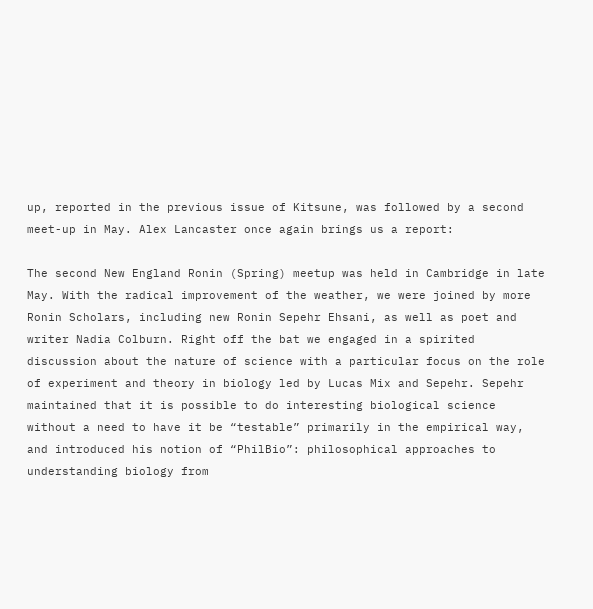up, reported in the previous issue of Kitsune, was followed by a second meet-up in May. Alex Lancaster once again brings us a report:

The second New England Ronin (Spring) meetup was held in Cambridge in late May. With the radical improvement of the weather, we were joined by more Ronin Scholars, including new Ronin Sepehr Ehsani, as well as poet and writer Nadia Colburn. Right off the bat we engaged in a spirited discussion about the nature of science with a particular focus on the role of experiment and theory in biology led by Lucas Mix and Sepehr. Sepehr maintained that it is possible to do interesting biological science without a need to have it be “testable” primarily in the empirical way, and introduced his notion of “PhilBio”: philosophical approaches to understanding biology from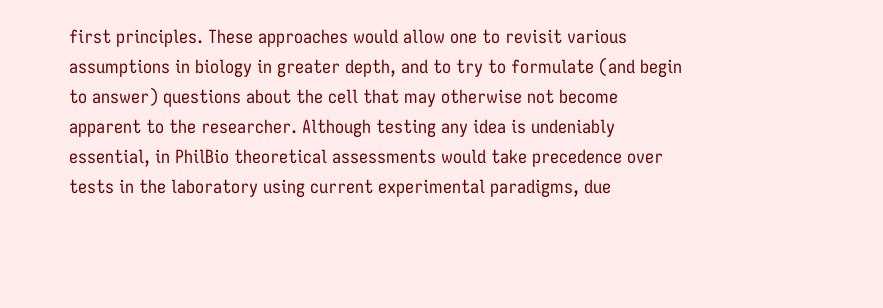first principles. These approaches would allow one to revisit various assumptions in biology in greater depth, and to try to formulate (and begin to answer) questions about the cell that may otherwise not become apparent to the researcher. Although testing any idea is undeniably essential, in PhilBio theoretical assessments would take precedence over tests in the laboratory using current experimental paradigms, due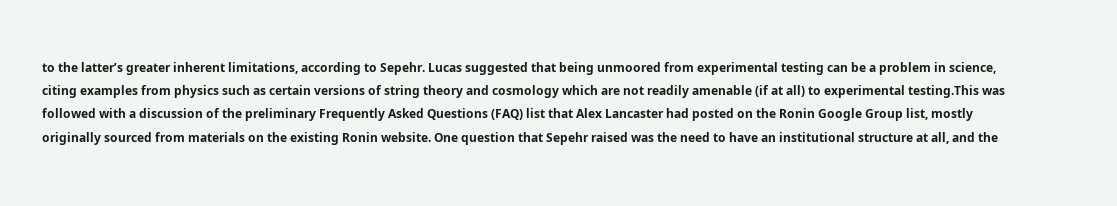to the latter’s greater inherent limitations, according to Sepehr. Lucas suggested that being unmoored from experimental testing can be a problem in science, citing examples from physics such as certain versions of string theory and cosmology which are not readily amenable (if at all) to experimental testing.This was followed with a discussion of the preliminary Frequently Asked Questions (FAQ) list that Alex Lancaster had posted on the Ronin Google Group list, mostly originally sourced from materials on the existing Ronin website. One question that Sepehr raised was the need to have an institutional structure at all, and the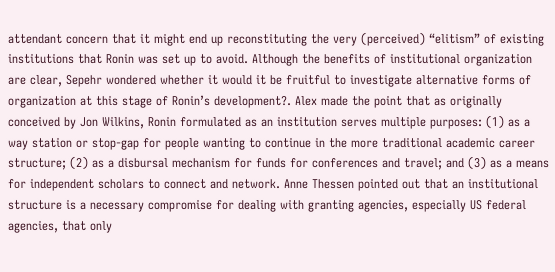attendant concern that it might end up reconstituting the very (perceived) “elitism” of existing institutions that Ronin was set up to avoid. Although the benefits of institutional organization are clear, Sepehr wondered whether it would it be fruitful to investigate alternative forms of organization at this stage of Ronin’s development?. Alex made the point that as originally conceived by Jon Wilkins, Ronin formulated as an institution serves multiple purposes: (1) as a way station or stop-gap for people wanting to continue in the more traditional academic career structure; (2) as a disbursal mechanism for funds for conferences and travel; and (3) as a means for independent scholars to connect and network. Anne Thessen pointed out that an institutional structure is a necessary compromise for dealing with granting agencies, especially US federal agencies, that only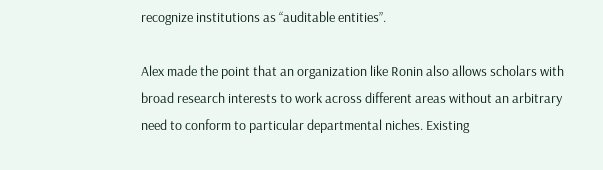recognize institutions as “auditable entities”.

Alex made the point that an organization like Ronin also allows scholars with broad research interests to work across different areas without an arbitrary need to conform to particular departmental niches. Existing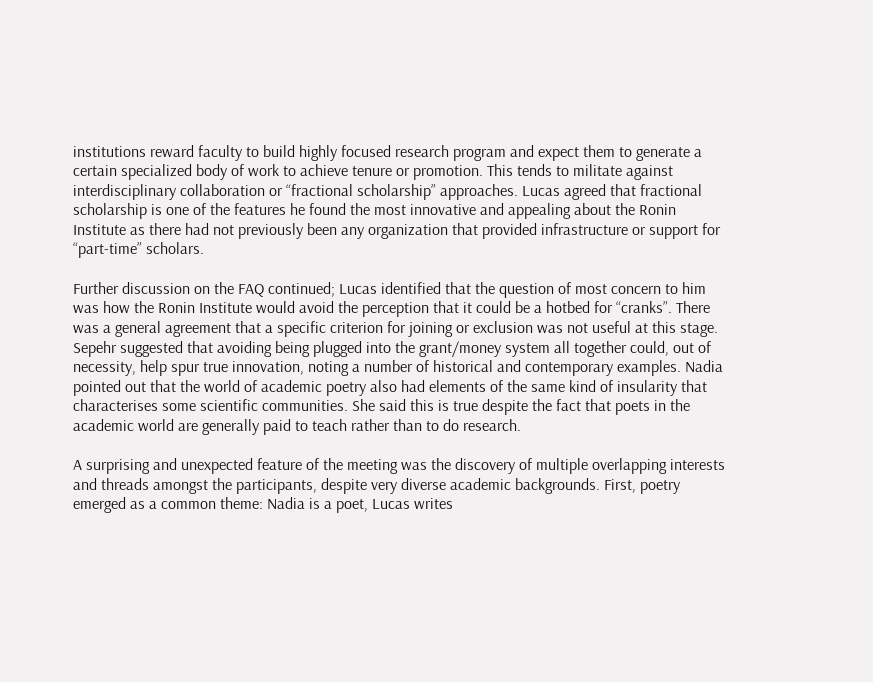institutions reward faculty to build highly focused research program and expect them to generate a certain specialized body of work to achieve tenure or promotion. This tends to militate against interdisciplinary collaboration or “fractional scholarship” approaches. Lucas agreed that fractional scholarship is one of the features he found the most innovative and appealing about the Ronin Institute as there had not previously been any organization that provided infrastructure or support for “part-time” scholars.

Further discussion on the FAQ continued; Lucas identified that the question of most concern to him was how the Ronin Institute would avoid the perception that it could be a hotbed for “cranks”. There was a general agreement that a specific criterion for joining or exclusion was not useful at this stage. Sepehr suggested that avoiding being plugged into the grant/money system all together could, out of necessity, help spur true innovation, noting a number of historical and contemporary examples. Nadia pointed out that the world of academic poetry also had elements of the same kind of insularity that characterises some scientific communities. She said this is true despite the fact that poets in the academic world are generally paid to teach rather than to do research.

A surprising and unexpected feature of the meeting was the discovery of multiple overlapping interests and threads amongst the participants, despite very diverse academic backgrounds. First, poetry emerged as a common theme: Nadia is a poet, Lucas writes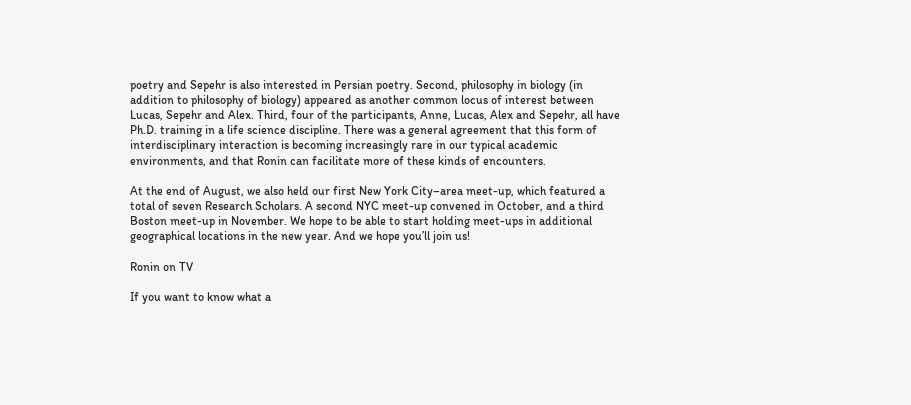poetry and Sepehr is also interested in Persian poetry. Second, philosophy in biology (in addition to philosophy of biology) appeared as another common locus of interest between Lucas, Sepehr and Alex. Third, four of the participants, Anne, Lucas, Alex and Sepehr, all have Ph.D. training in a life science discipline. There was a general agreement that this form of interdisciplinary interaction is becoming increasingly rare in our typical academic environments, and that Ronin can facilitate more of these kinds of encounters.

At the end of August, we also held our first New York City–area meet-up, which featured a total of seven Research Scholars. A second NYC meet-up convened in October, and a third Boston meet-up in November. We hope to be able to start holding meet-ups in additional geographical locations in the new year. And we hope you’ll join us!

Ronin on TV

If you want to know what a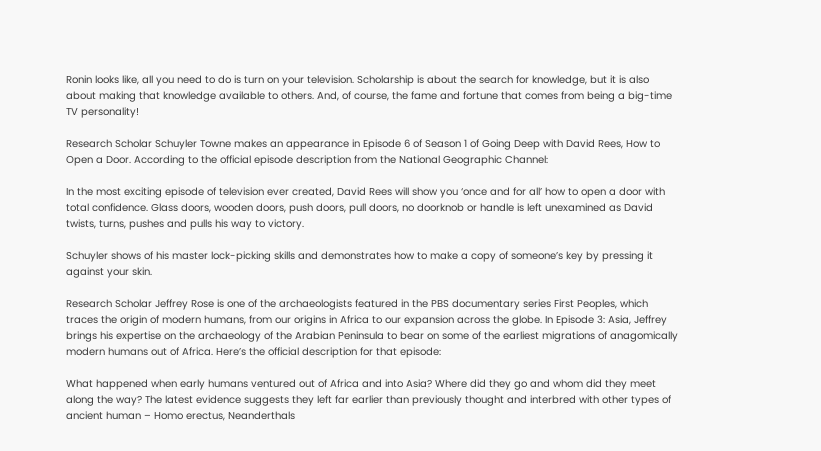Ronin looks like, all you need to do is turn on your television. Scholarship is about the search for knowledge, but it is also about making that knowledge available to others. And, of course, the fame and fortune that comes from being a big-time TV personality!

Research Scholar Schuyler Towne makes an appearance in Episode 6 of Season 1 of Going Deep with David Rees, How to Open a Door. According to the official episode description from the National Geographic Channel:

In the most exciting episode of television ever created, David Rees will show you ‘once and for all’ how to open a door with total confidence. Glass doors, wooden doors, push doors, pull doors, no doorknob or handle is left unexamined as David twists, turns, pushes and pulls his way to victory.

Schuyler shows of his master lock-picking skills and demonstrates how to make a copy of someone’s key by pressing it against your skin.

Research Scholar Jeffrey Rose is one of the archaeologists featured in the PBS documentary series First Peoples, which traces the origin of modern humans, from our origins in Africa to our expansion across the globe. In Episode 3: Asia, Jeffrey brings his expertise on the archaeology of the Arabian Peninsula to bear on some of the earliest migrations of anagomically modern humans out of Africa. Here’s the official description for that episode:

What happened when early humans ventured out of Africa and into Asia? Where did they go and whom did they meet along the way? The latest evidence suggests they left far earlier than previously thought and interbred with other types of ancient human – Homo erectus, Neanderthals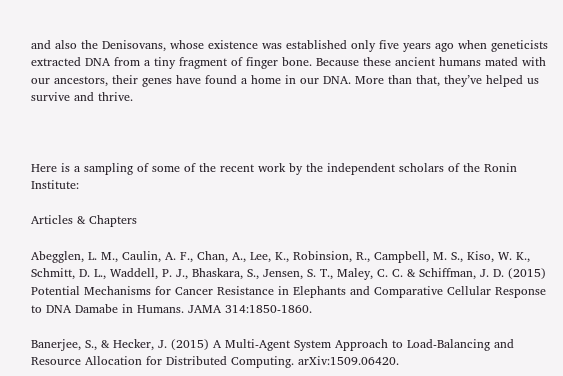and also the Denisovans, whose existence was established only five years ago when geneticists extracted DNA from a tiny fragment of finger bone. Because these ancient humans mated with our ancestors, their genes have found a home in our DNA. More than that, they’ve helped us survive and thrive.



Here is a sampling of some of the recent work by the independent scholars of the Ronin Institute:

Articles & Chapters

Abegglen, L. M., Caulin, A. F., Chan, A., Lee, K., Robinsion, R., Campbell, M. S., Kiso, W. K., Schmitt, D. L., Waddell, P. J., Bhaskara, S., Jensen, S. T., Maley, C. C. & Schiffman, J. D. (2015) Potential Mechanisms for Cancer Resistance in Elephants and Comparative Cellular Response to DNA Damabe in Humans. JAMA 314:1850-1860.

Banerjee, S., & Hecker, J. (2015) A Multi-Agent System Approach to Load-Balancing and Resource Allocation for Distributed Computing. arXiv:1509.06420.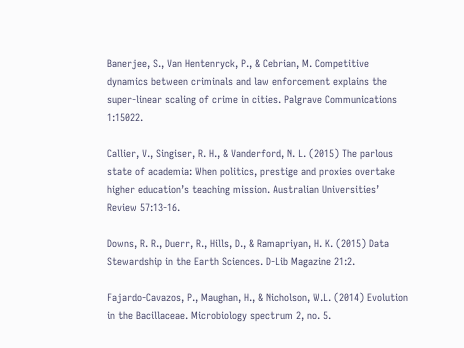Banerjee, S., Van Hentenryck, P., & Cebrian, M. Competitive dynamics between criminals and law enforcement explains the super-linear scaling of crime in cities. Palgrave Communications 1:15022.

Callier, V., Singiser, R. H., & Vanderford, N. L. (2015) The parlous state of academia: When politics, prestige and proxies overtake higher education’s teaching mission. Australian Universities’ Review 57:13-16.

Downs, R. R., Duerr, R., Hills, D., & Ramapriyan, H. K. (2015) Data Stewardship in the Earth Sciences. D-Lib Magazine 21:2.

Fajardo-Cavazos, P., Maughan, H., & Nicholson, W.L. (2014) Evolution in the Bacillaceae. Microbiology spectrum 2, no. 5.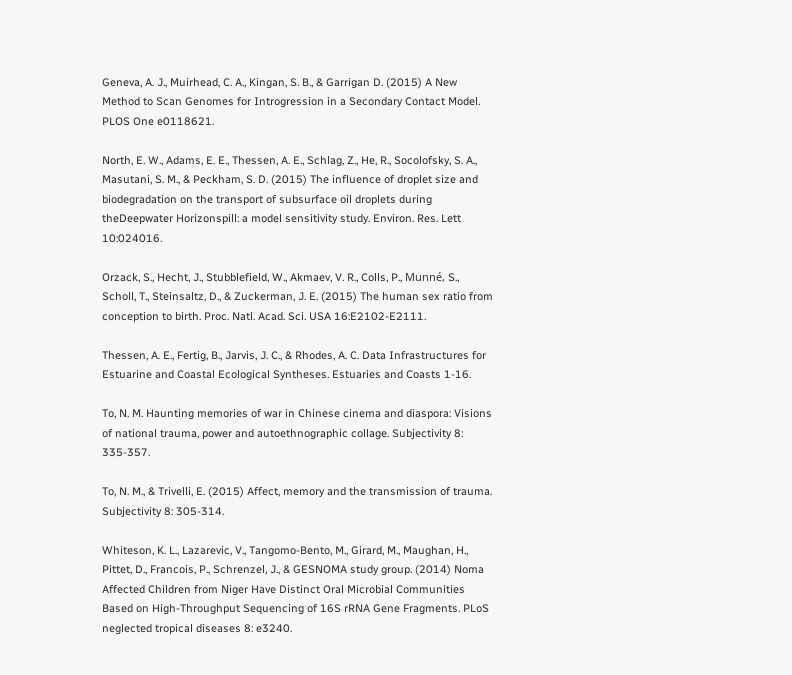Geneva, A. J., Muirhead, C. A., Kingan, S. B., & Garrigan D. (2015) A New Method to Scan Genomes for Introgression in a Secondary Contact Model. PLOS One e0118621.

North, E. W., Adams, E. E., Thessen, A. E., Schlag, Z., He, R., Socolofsky, S. A., Masutani, S. M., & Peckham, S. D. (2015) The influence of droplet size and biodegradation on the transport of subsurface oil droplets during theDeepwater Horizonspill: a model sensitivity study. Environ. Res. Lett 10:024016.

Orzack, S., Hecht, J., Stubblefield, W., Akmaev, V. R., Colls, P., Munné, S., Scholl, T., Steinsaltz, D., & Zuckerman, J. E. (2015) The human sex ratio from conception to birth. Proc. Natl. Acad. Sci. USA 16:E2102-E2111.

Thessen, A. E., Fertig, B., Jarvis, J. C., & Rhodes, A. C. Data Infrastructures for Estuarine and Coastal Ecological Syntheses. Estuaries and Coasts 1-16.

To, N. M. Haunting memories of war in Chinese cinema and diaspora: Visions of national trauma, power and autoethnographic collage. Subjectivity 8: 335-357.

To, N. M., & Trivelli, E. (2015) Affect, memory and the transmission of trauma. Subjectivity 8: 305-314.

Whiteson, K. L., Lazarevic, V., Tangomo-Bento, M., Girard, M., Maughan, H., Pittet, D., Francois, P., Schrenzel, J., & GESNOMA study group. (2014) Noma Affected Children from Niger Have Distinct Oral Microbial Communities Based on High-Throughput Sequencing of 16S rRNA Gene Fragments. PLoS neglected tropical diseases 8: e3240.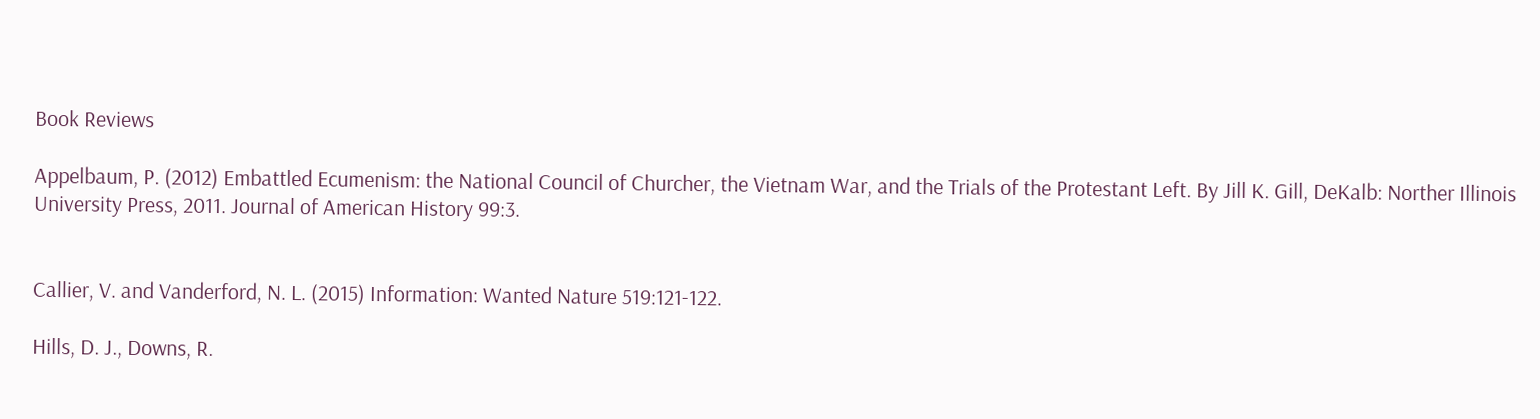Book Reviews

Appelbaum, P. (2012) Embattled Ecumenism: the National Council of Churcher, the Vietnam War, and the Trials of the Protestant Left. By Jill K. Gill, DeKalb: Norther Illinois University Press, 2011. Journal of American History 99:3.


Callier, V. and Vanderford, N. L. (2015) Information: Wanted Nature 519:121-122.

Hills, D. J., Downs, R.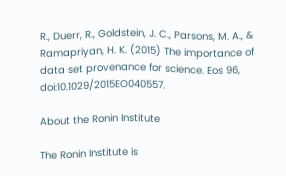R., Duerr, R., Goldstein, J. C., Parsons, M. A., & Ramapriyan, H. K. (2015) The importance of data set provenance for science. Eos 96, doi:10.1029/2015EO040557.

About the Ronin Institute

The Ronin Institute is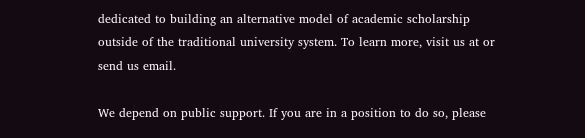dedicated to building an alternative model of academic scholarship outside of the traditional university system. To learn more, visit us at or send us email.

We depend on public support. If you are in a position to do so, please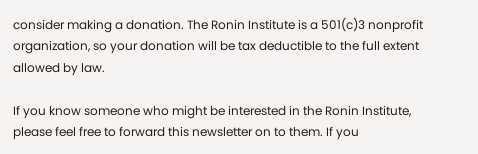consider making a donation. The Ronin Institute is a 501(c)3 nonprofit organization, so your donation will be tax deductible to the full extent allowed by law.

If you know someone who might be interested in the Ronin Institute, please feel free to forward this newsletter on to them. If you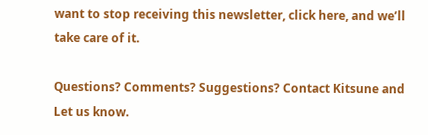want to stop receiving this newsletter, click here, and we’ll take care of it.

Questions? Comments? Suggestions? Contact Kitsune and Let us know.